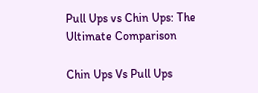Pull Ups vs Chin Ups: The Ultimate Comparison

Chin Ups Vs Pull Ups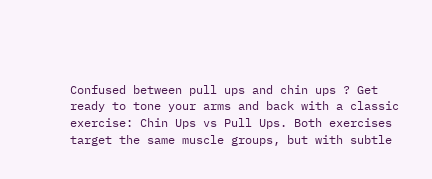Confused between pull ups and chin ups ? Get ready to tone your arms and back with a classic exercise: Chin Ups vs Pull Ups. Both exercises target the same muscle groups, but with subtle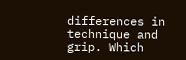differences in technique and grip. Which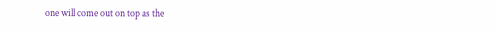one will come out on top as the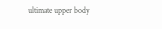ultimate upper body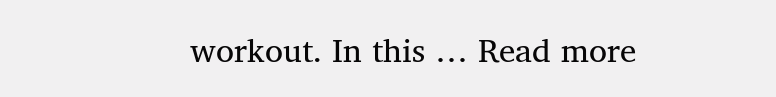workout. In this … Read more